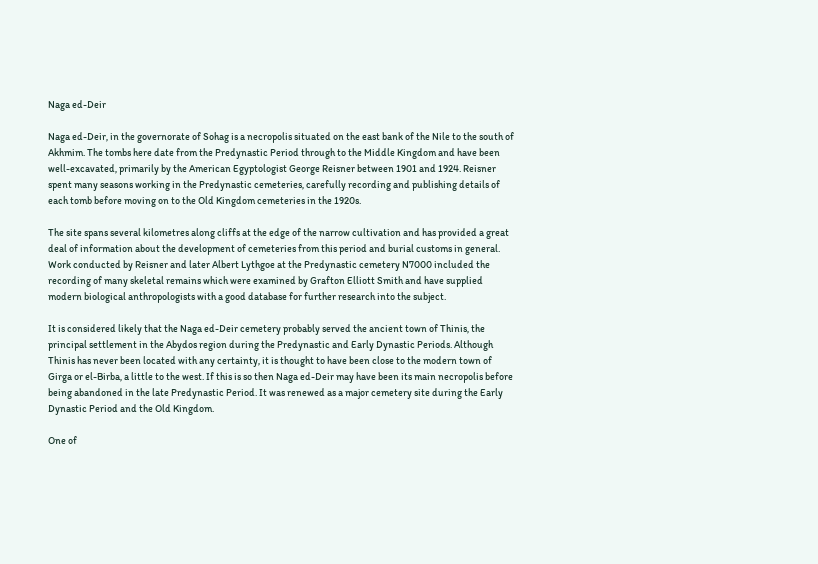Naga ed-Deir

Naga ed-Deir, in the governorate of Sohag is a necropolis situated on the east bank of the Nile to the south of Akhmim. The tombs here date from the Predynastic Period through to the Middle Kingdom and have been well-excavated, primarily by the American Egyptologist George Reisner between 1901 and 1924. Reisner spent many seasons working in the Predynastic cemeteries, carefully recording and publishing details of each tomb before moving on to the Old Kingdom cemeteries in the 1920s.

The site spans several kilometres along cliffs at the edge of the narrow cultivation and has provided a great deal of information about the development of cemeteries from this period and burial customs in general. Work conducted by Reisner and later Albert Lythgoe at the Predynastic cemetery N7000 included the recording of many skeletal remains which were examined by Grafton Elliott Smith and have supplied modern biological anthropologists with a good database for further research into the subject.

It is considered likely that the Naga ed-Deir cemetery probably served the ancient town of Thinis, the principal settlement in the Abydos region during the Predynastic and Early Dynastic Periods. Although Thinis has never been located with any certainty, it is thought to have been close to the modern town of Girga or el-Birba, a little to the west. If this is so then Naga ed-Deir may have been its main necropolis before being abandoned in the late Predynastic Period. It was renewed as a major cemetery site during the Early Dynastic Period and the Old Kingdom.

One of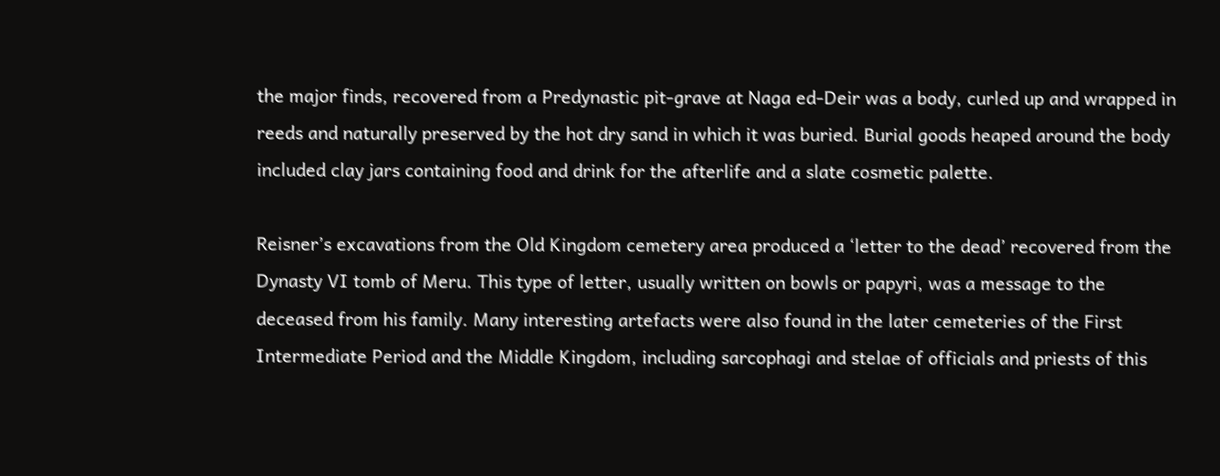the major finds, recovered from a Predynastic pit-grave at Naga ed-Deir was a body, curled up and wrapped in reeds and naturally preserved by the hot dry sand in which it was buried. Burial goods heaped around the body included clay jars containing food and drink for the afterlife and a slate cosmetic palette.

Reisner’s excavations from the Old Kingdom cemetery area produced a ‘letter to the dead’ recovered from the Dynasty VI tomb of Meru. This type of letter, usually written on bowls or papyri, was a message to the deceased from his family. Many interesting artefacts were also found in the later cemeteries of the First Intermediate Period and the Middle Kingdom, including sarcophagi and stelae of officials and priests of this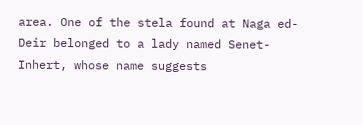area. One of the stela found at Naga ed-Deir belonged to a lady named Senet-Inhert, whose name suggests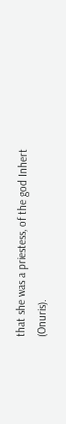that she was a priestess, of the god Inhert (Onuris).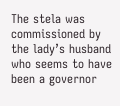The stela was commissioned by the lady’s husband who seems to have been a governor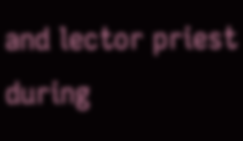and lector priest during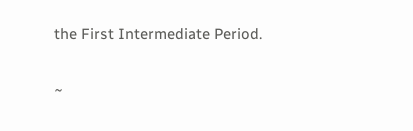the First Intermediate Period.

~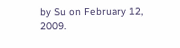by Su on February 12, 2009.